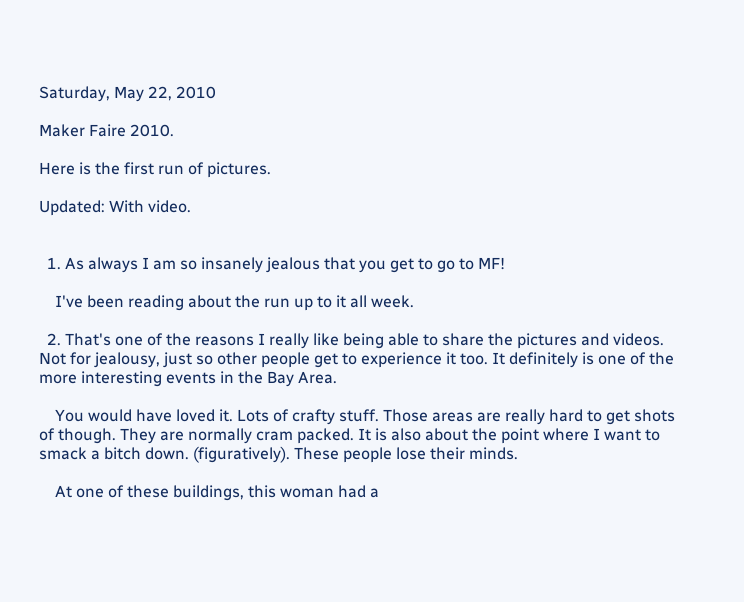Saturday, May 22, 2010

Maker Faire 2010.

Here is the first run of pictures.

Updated: With video.


  1. As always I am so insanely jealous that you get to go to MF!

    I've been reading about the run up to it all week.

  2. That's one of the reasons I really like being able to share the pictures and videos. Not for jealousy, just so other people get to experience it too. It definitely is one of the more interesting events in the Bay Area.

    You would have loved it. Lots of crafty stuff. Those areas are really hard to get shots of though. They are normally cram packed. It is also about the point where I want to smack a bitch down. (figuratively). These people lose their minds.

    At one of these buildings, this woman had a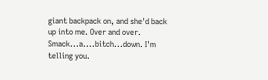giant backpack on, and she'd back up into me. Over and over. Smack...a....bitch...down. I'm telling you.